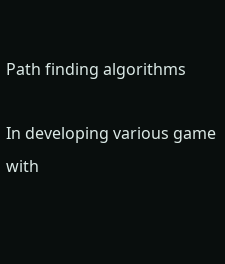Path finding algorithms

In developing various game with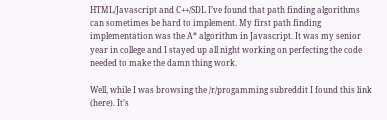HTML/Javascript and C++/SDL I’ve found that path finding algorithms can sometimes be hard to implement. My first path finding implementation was the A* algorithm in Javascript. It was my senior year in college and I stayed up all night working on perfecting the code needed to make the damn thing work.

Well, while I was browsing the /r/progamming subreddit I found this link (here). It’s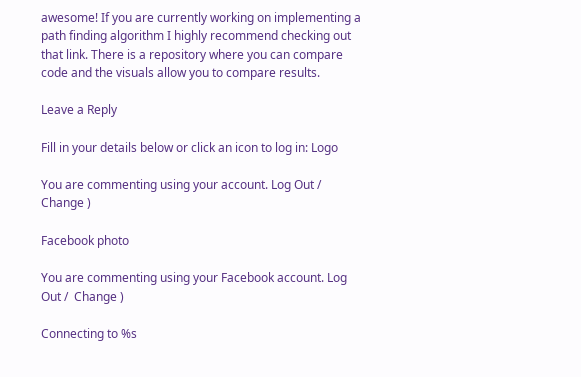awesome! If you are currently working on implementing a path finding algorithm I highly recommend checking out that link. There is a repository where you can compare code and the visuals allow you to compare results.

Leave a Reply

Fill in your details below or click an icon to log in: Logo

You are commenting using your account. Log Out /  Change )

Facebook photo

You are commenting using your Facebook account. Log Out /  Change )

Connecting to %s